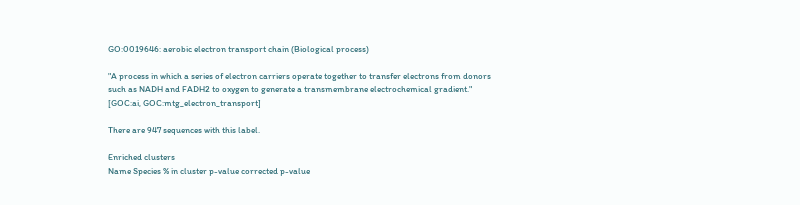GO:0019646: aerobic electron transport chain (Biological process)

"A process in which a series of electron carriers operate together to transfer electrons from donors such as NADH and FADH2 to oxygen to generate a transmembrane electrochemical gradient." [GOC:ai, GOC:mtg_electron_transport]

There are 947 sequences with this label.

Enriched clusters
Name Species % in cluster p-value corrected p-value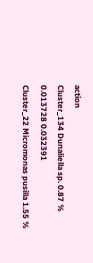action
Cluster_134 Dunaliella sp. 0.87 % 0.013728 0.032391
Cluster_22 Micromonas pusilla 1.55 %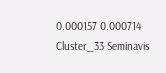0.000157 0.000714
Cluster_33 Seminavis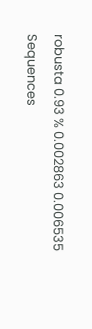robusta 0.93 % 0.002863 0.006535
Sequences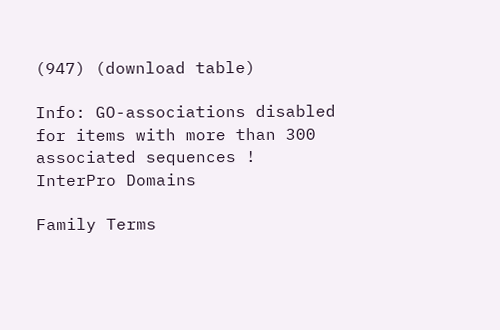(947) (download table)

Info: GO-associations disabled for items with more than 300 associated sequences !
InterPro Domains

Family Terms